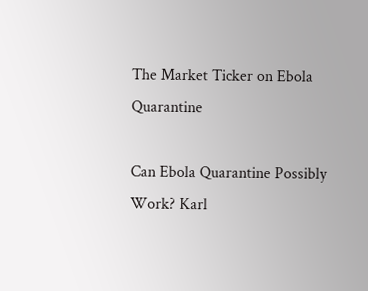The Market Ticker on Ebola Quarantine

Can Ebola Quarantine Possibly Work? Karl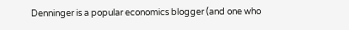Denninger is a popular economics blogger (and one who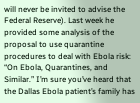will never be invited to advise the Federal Reserve). Last week he provided some analysis of the proposal to use quarantine procedures to deal with Ebola risk: “On Ebola, Quarantines, and Similar.” I’m sure you’ve heard that the Dallas Ebola patient’s family has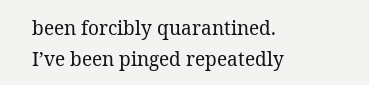been forcibly quarantined. I’ve been pinged repeatedly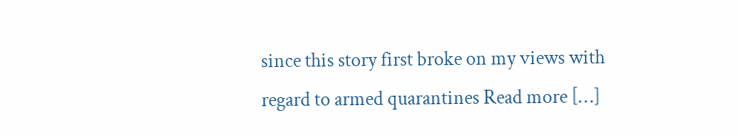since this story first broke on my views with regard to armed quarantines Read more […]